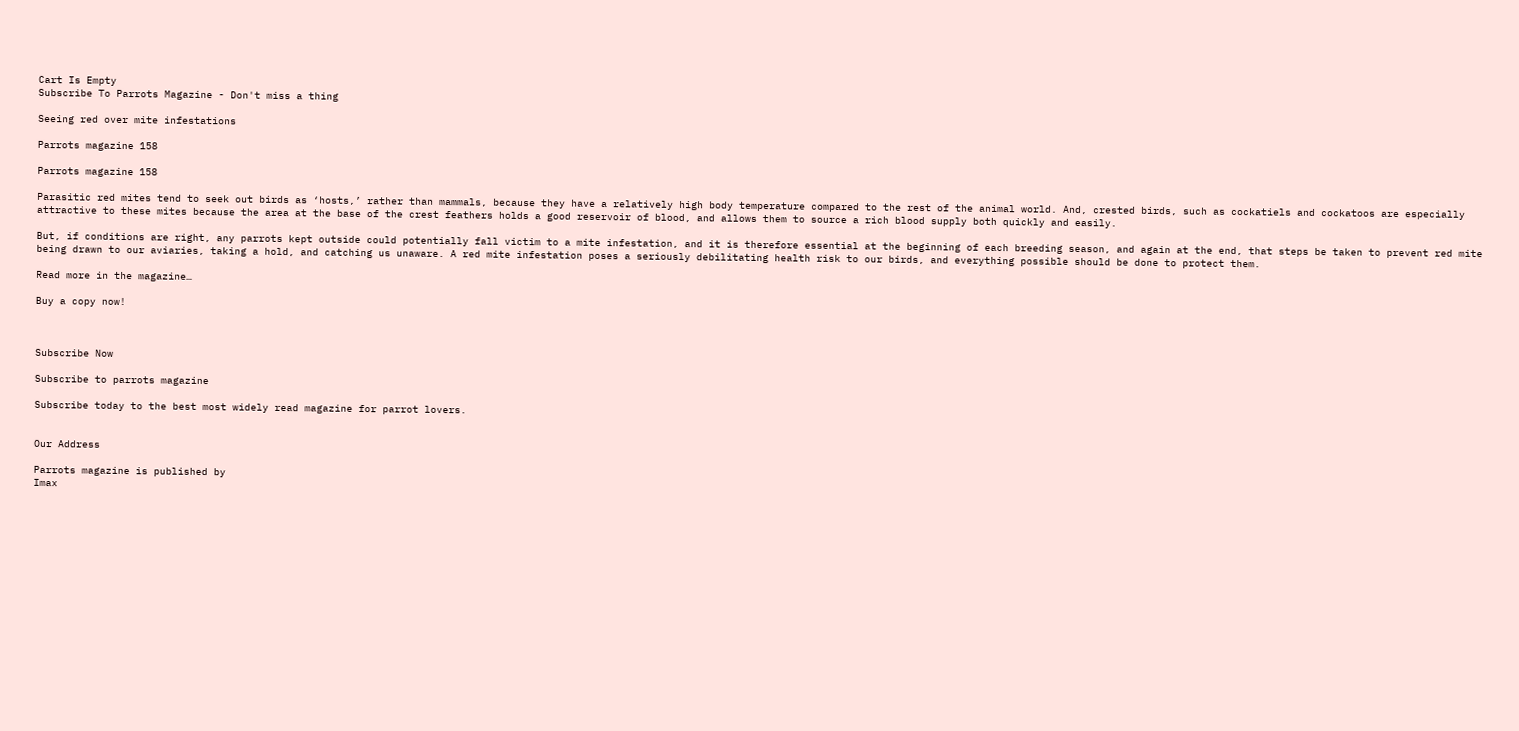Cart Is Empty
Subscribe To Parrots Magazine - Don't miss a thing

Seeing red over mite infestations

Parrots magazine 158

Parrots magazine 158

Parasitic red mites tend to seek out birds as ‘hosts,’ rather than mammals, because they have a relatively high body temperature compared to the rest of the animal world. And, crested birds, such as cockatiels and cockatoos are especially attractive to these mites because the area at the base of the crest feathers holds a good reservoir of blood, and allows them to source a rich blood supply both quickly and easily.

But, if conditions are right, any parrots kept outside could potentially fall victim to a mite infestation, and it is therefore essential at the beginning of each breeding season, and again at the end, that steps be taken to prevent red mite being drawn to our aviaries, taking a hold, and catching us unaware. A red mite infestation poses a seriously debilitating health risk to our birds, and everything possible should be done to protect them.

Read more in the magazine…

Buy a copy now!



Subscribe Now

Subscribe to parrots magazine

Subscribe today to the best most widely read magazine for parrot lovers.


Our Address

Parrots magazine is published by
Imax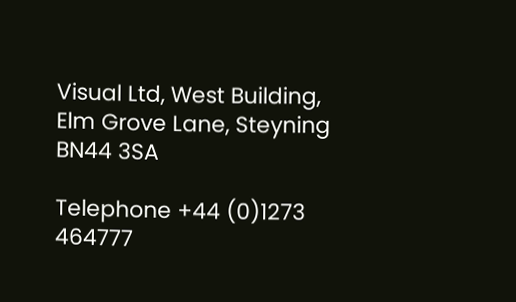Visual Ltd, West Building,
Elm Grove Lane, Steyning BN44 3SA

Telephone +44 (0)1273 464777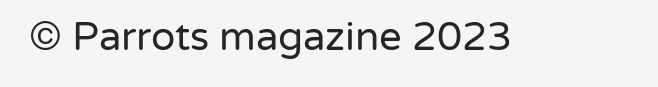© Parrots magazine 2023